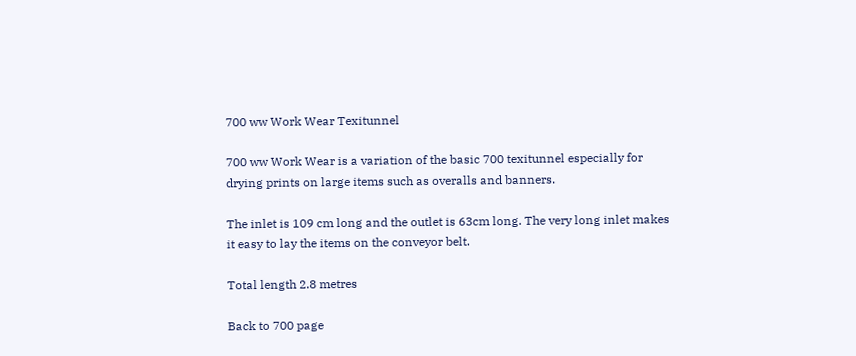700 ww Work Wear Texitunnel

700 ww Work Wear is a variation of the basic 700 texitunnel especially for drying prints on large items such as overalls and banners.

The inlet is 109 cm long and the outlet is 63cm long. The very long inlet makes it easy to lay the items on the conveyor belt.

Total length 2.8 metres

Back to 700 page